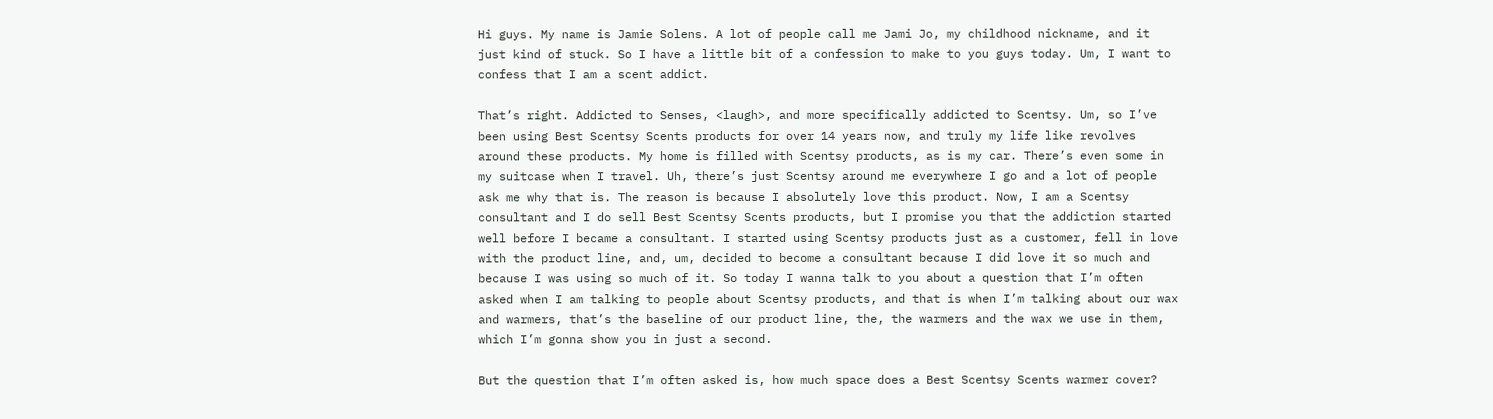Hi guys. My name is Jamie Solens. A lot of people call me Jami Jo, my childhood nickname, and it just kind of stuck. So I have a little bit of a confession to make to you guys today. Um, I want to confess that I am a scent addict.

That’s right. Addicted to Senses, <laugh>, and more specifically addicted to Scentsy. Um, so I’ve been using Best Scentsy Scents products for over 14 years now, and truly my life like revolves around these products. My home is filled with Scentsy products, as is my car. There’s even some in my suitcase when I travel. Uh, there’s just Scentsy around me everywhere I go and a lot of people ask me why that is. The reason is because I absolutely love this product. Now, I am a Scentsy consultant and I do sell Best Scentsy Scents products, but I promise you that the addiction started well before I became a consultant. I started using Scentsy products just as a customer, fell in love with the product line, and, um, decided to become a consultant because I did love it so much and because I was using so much of it. So today I wanna talk to you about a question that I’m often asked when I am talking to people about Scentsy products, and that is when I’m talking about our wax and warmers, that’s the baseline of our product line, the, the warmers and the wax we use in them, which I’m gonna show you in just a second.

But the question that I’m often asked is, how much space does a Best Scentsy Scents warmer cover?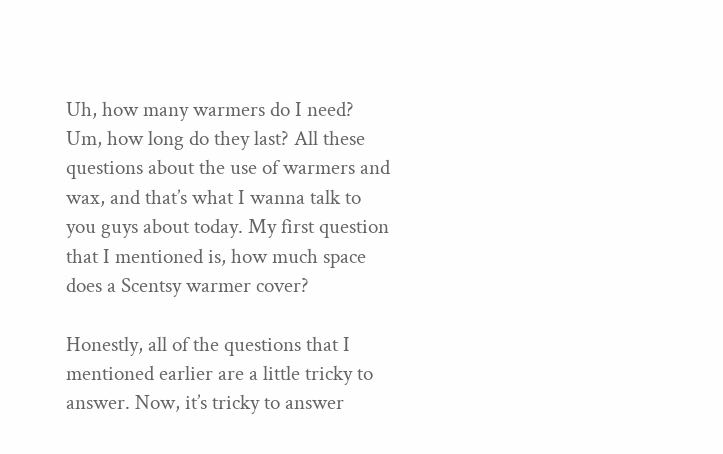Uh, how many warmers do I need? Um, how long do they last? All these questions about the use of warmers and wax, and that’s what I wanna talk to you guys about today. My first question that I mentioned is, how much space does a Scentsy warmer cover?

Honestly, all of the questions that I mentioned earlier are a little tricky to answer. Now, it’s tricky to answer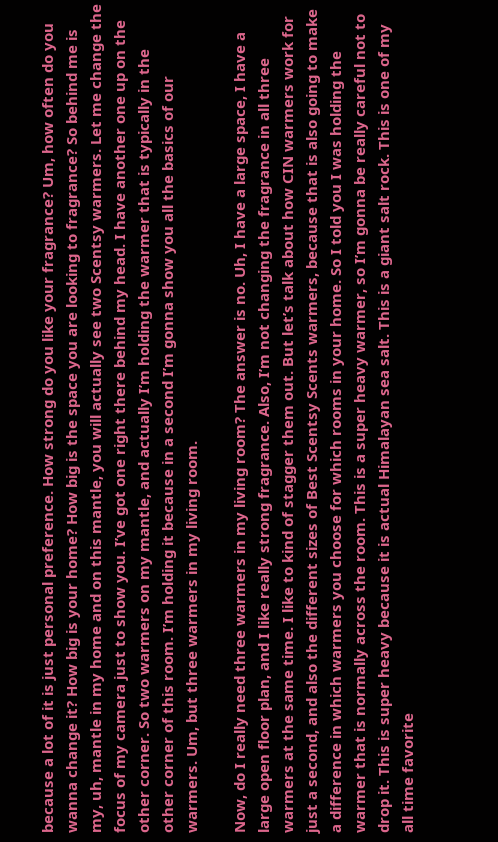because a lot of it is just personal preference. How strong do you like your fragrance? Um, how often do you wanna change it? How big is your home? How big is the space you are looking to fragrance? So behind me is my, uh, mantle in my home and on this mantle, you will actually see two Scentsy warmers. Let me change the focus of my camera just to show you. I’ve got one right there behind my head. I have another one up on the other corner. So two warmers on my mantle, and actually I’m holding the warmer that is typically in the other corner of this room. I’m holding it because in a second I’m gonna show you all the basics of our warmers. Um, but three warmers in my living room.

Now, do I really need three warmers in my living room? The answer is no. Uh, I have a large space, I have a large open floor plan, and I like really strong fragrance. Also, I’m not changing the fragrance in all three warmers at the same time. I like to kind of stagger them out. But let’s talk about how CIN warmers work for just a second, and also the different sizes of Best Scentsy Scents warmers, because that is also going to make a difference in which warmers you choose for which rooms in your home. So I told you I was holding the warmer that is normally across the room. This is a super heavy warmer, so I’m gonna be really careful not to drop it. This is super heavy because it is actual Himalayan sea salt. This is a giant salt rock. This is one of my all time favorite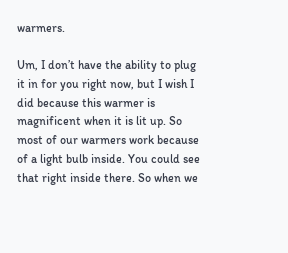warmers.

Um, I don’t have the ability to plug it in for you right now, but I wish I did because this warmer is magnificent when it is lit up. So most of our warmers work because of a light bulb inside. You could see that right inside there. So when we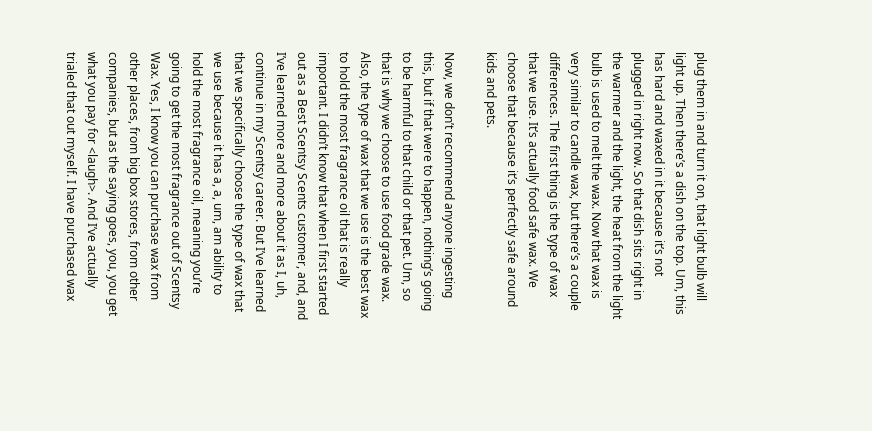plug them in and turn it on, that light bulb will light up. Then there’s a dish on the top. Um, this has hard and waxed in it because it’s not plugged in right now. So that dish sits right in the warmer and the light, the heat from the light bulb is used to melt the wax. Now that wax is very similar to candle wax, but there’s a couple differences. The first thing is the type of wax that we use. It’s actually food safe wax. We choose that because it’s perfectly safe around kids and pets.

Now, we don’t recommend anyone ingesting this, but if that were to happen, nothing’s going to be harmful to that child or that pet. Um, so that is why we choose to use food grade wax. Also, the type of wax that we use is the best wax to hold the most fragrance oil that is really important. I didn’t know that when I first started out as a Best Scentsy Scents customer, and, and I’ve learned more and more about it as I, uh, continue in my Scentsy career. But I’ve learned that we specifically choose the type of wax that we use because it has a, a, um, am ability to hold the most fragrance oil, meaning you’re going to get the most fragrance out of Scentsy Wax. Yes, I know you can purchase wax from other places, from big box stores, from other companies, but as the saying goes, you, you get what you pay for <laugh>. And I’ve actually trialed that out myself. I have purchased wax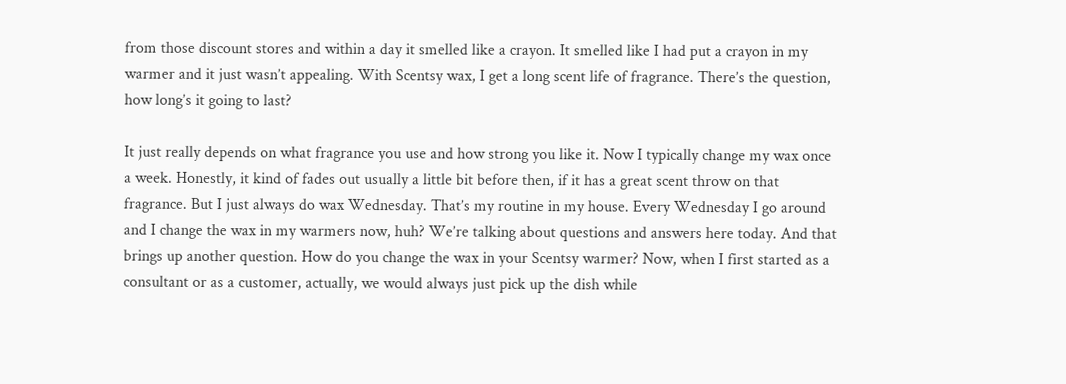from those discount stores and within a day it smelled like a crayon. It smelled like I had put a crayon in my warmer and it just wasn’t appealing. With Scentsy wax, I get a long scent life of fragrance. There’s the question, how long’s it going to last?

It just really depends on what fragrance you use and how strong you like it. Now I typically change my wax once a week. Honestly, it kind of fades out usually a little bit before then, if it has a great scent throw on that fragrance. But I just always do wax Wednesday. That’s my routine in my house. Every Wednesday I go around and I change the wax in my warmers now, huh? We’re talking about questions and answers here today. And that brings up another question. How do you change the wax in your Scentsy warmer? Now, when I first started as a consultant or as a customer, actually, we would always just pick up the dish while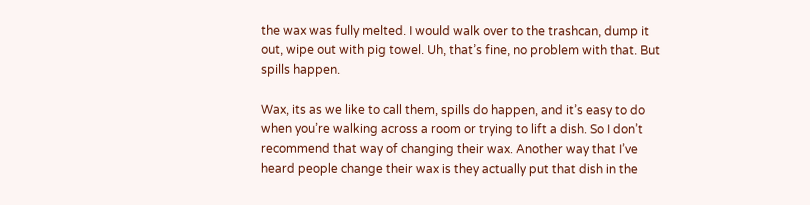the wax was fully melted. I would walk over to the trashcan, dump it out, wipe out with pig towel. Uh, that’s fine, no problem with that. But spills happen.

Wax, its as we like to call them, spills do happen, and it’s easy to do when you’re walking across a room or trying to lift a dish. So I don’t recommend that way of changing their wax. Another way that I’ve heard people change their wax is they actually put that dish in the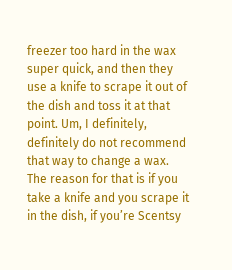freezer too hard in the wax super quick, and then they use a knife to scrape it out of the dish and toss it at that point. Um, I definitely, definitely do not recommend that way to change a wax. The reason for that is if you take a knife and you scrape it in the dish, if you’re Scentsy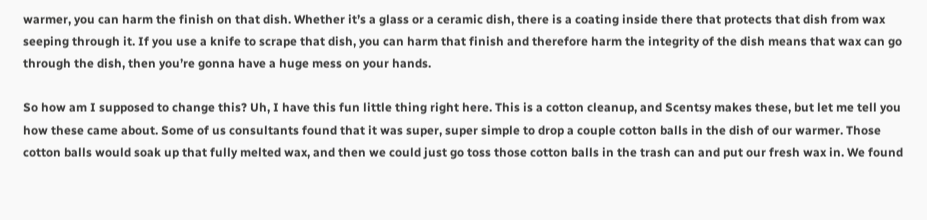warmer, you can harm the finish on that dish. Whether it’s a glass or a ceramic dish, there is a coating inside there that protects that dish from wax seeping through it. If you use a knife to scrape that dish, you can harm that finish and therefore harm the integrity of the dish means that wax can go through the dish, then you’re gonna have a huge mess on your hands.

So how am I supposed to change this? Uh, I have this fun little thing right here. This is a cotton cleanup, and Scentsy makes these, but let me tell you how these came about. Some of us consultants found that it was super, super simple to drop a couple cotton balls in the dish of our warmer. Those cotton balls would soak up that fully melted wax, and then we could just go toss those cotton balls in the trash can and put our fresh wax in. We found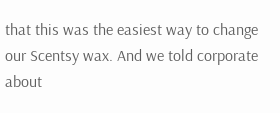that this was the easiest way to change our Scentsy wax. And we told corporate about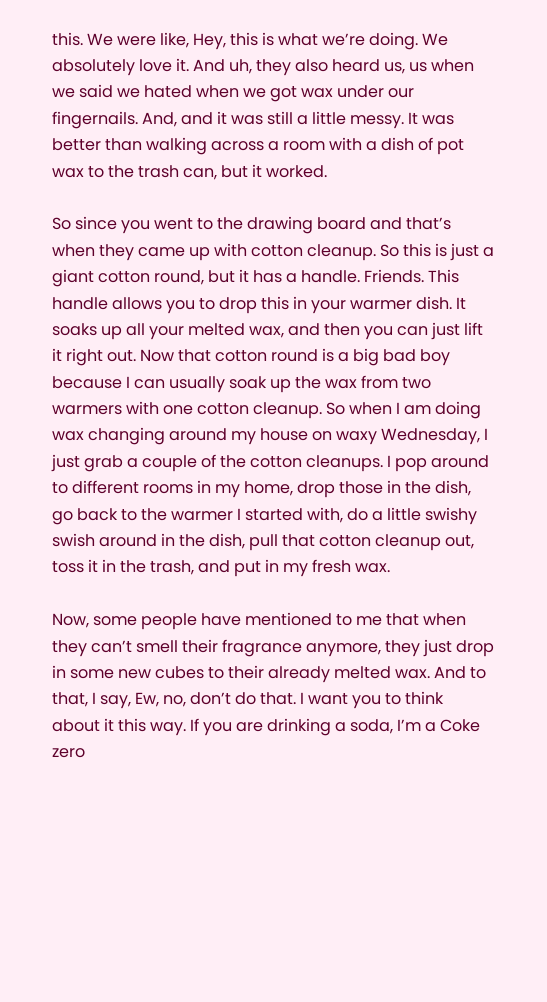this. We were like, Hey, this is what we’re doing. We absolutely love it. And uh, they also heard us, us when we said we hated when we got wax under our fingernails. And, and it was still a little messy. It was better than walking across a room with a dish of pot wax to the trash can, but it worked.

So since you went to the drawing board and that’s when they came up with cotton cleanup. So this is just a giant cotton round, but it has a handle. Friends. This handle allows you to drop this in your warmer dish. It soaks up all your melted wax, and then you can just lift it right out. Now that cotton round is a big bad boy because I can usually soak up the wax from two warmers with one cotton cleanup. So when I am doing wax changing around my house on waxy Wednesday, I just grab a couple of the cotton cleanups. I pop around to different rooms in my home, drop those in the dish, go back to the warmer I started with, do a little swishy swish around in the dish, pull that cotton cleanup out, toss it in the trash, and put in my fresh wax.

Now, some people have mentioned to me that when they can’t smell their fragrance anymore, they just drop in some new cubes to their already melted wax. And to that, I say, Ew, no, don’t do that. I want you to think about it this way. If you are drinking a soda, I’m a Coke zero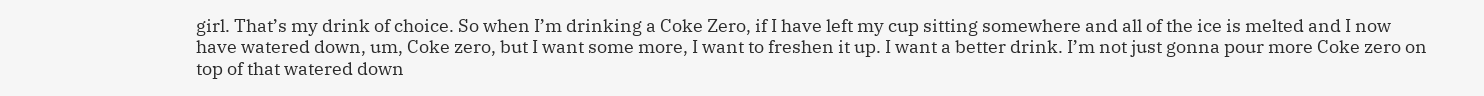girl. That’s my drink of choice. So when I’m drinking a Coke Zero, if I have left my cup sitting somewhere and all of the ice is melted and I now have watered down, um, Coke zero, but I want some more, I want to freshen it up. I want a better drink. I’m not just gonna pour more Coke zero on top of that watered down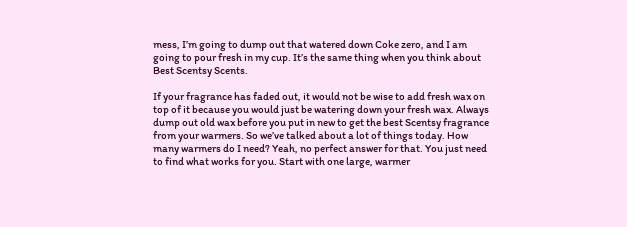mess, I’m going to dump out that watered down Coke zero, and I am going to pour fresh in my cup. It’s the same thing when you think about Best Scentsy Scents.

If your fragrance has faded out, it would not be wise to add fresh wax on top of it because you would just be watering down your fresh wax. Always dump out old wax before you put in new to get the best Scentsy fragrance from your warmers. So we’ve talked about a lot of things today. How many warmers do I need? Yeah, no perfect answer for that. You just need to find what works for you. Start with one large, warmer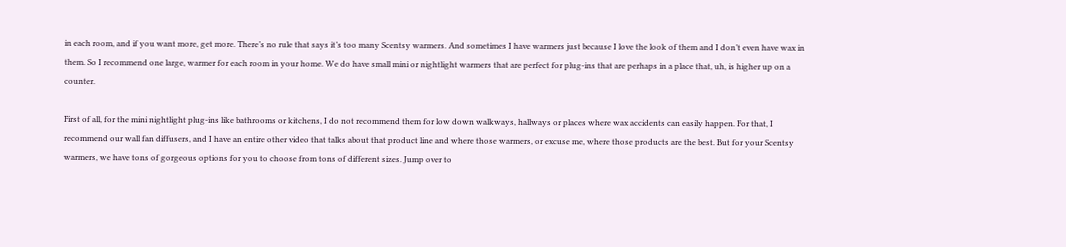in each room, and if you want more, get more. There’s no rule that says it’s too many Scentsy warmers. And sometimes I have warmers just because I love the look of them and I don’t even have wax in them. So I recommend one large, warmer for each room in your home. We do have small mini or nightlight warmers that are perfect for plug-ins that are perhaps in a place that, uh, is higher up on a counter.

First of all, for the mini nightlight plug-ins like bathrooms or kitchens, I do not recommend them for low down walkways, hallways or places where wax accidents can easily happen. For that, I recommend our wall fan diffusers, and I have an entire other video that talks about that product line and where those warmers, or excuse me, where those products are the best. But for your Scentsy warmers, we have tons of gorgeous options for you to choose from tons of different sizes. Jump over to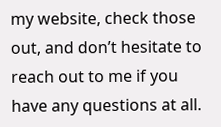my website, check those out, and don’t hesitate to reach out to me if you have any questions at all.